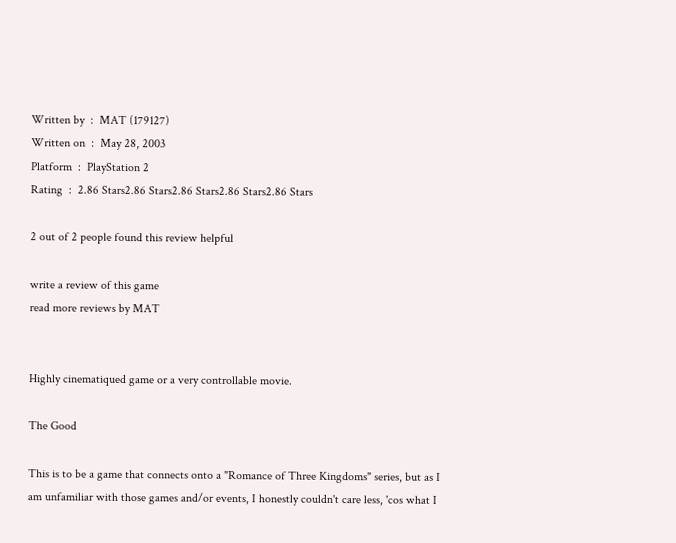Written by  :  MAT (179127)
Written on  :  May 28, 2003
Platform  :  PlayStation 2
Rating  :  2.86 Stars2.86 Stars2.86 Stars2.86 Stars2.86 Stars

2 out of 2 people found this review helpful

write a review of this game
read more reviews by MAT


Highly cinematiqued game or a very controllable movie.

The Good

This is to be a game that connects onto a "Romance of Three Kingdoms" series, but as I am unfamiliar with those games and/or events, I honestly couldn't care less, 'cos what I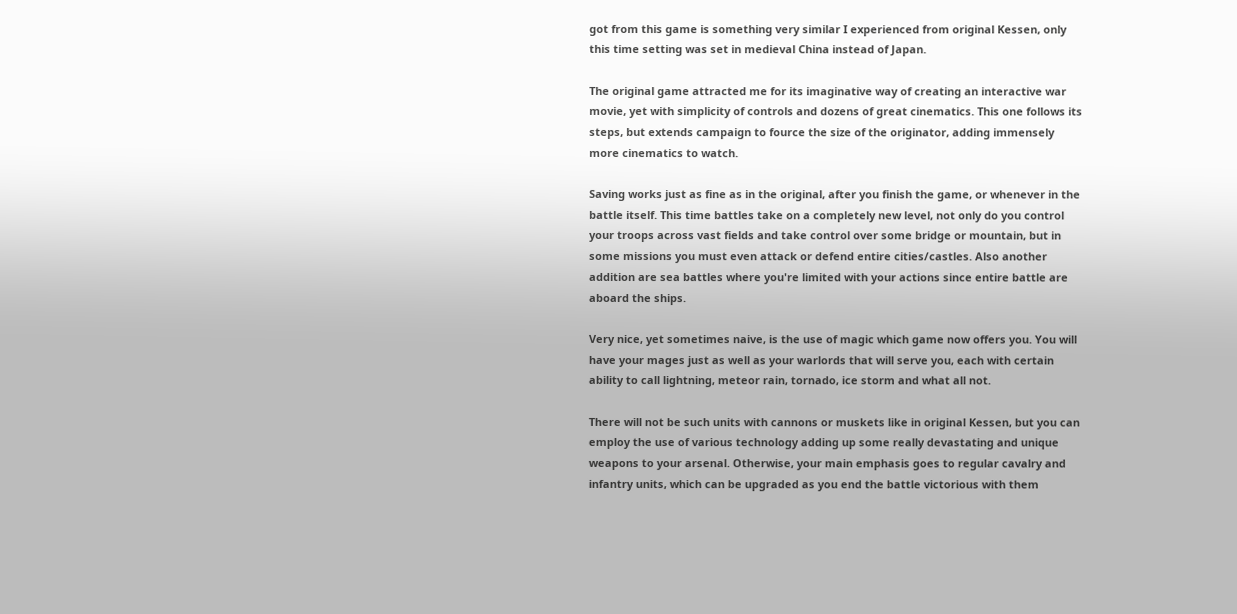got from this game is something very similar I experienced from original Kessen, only this time setting was set in medieval China instead of Japan.

The original game attracted me for its imaginative way of creating an interactive war movie, yet with simplicity of controls and dozens of great cinematics. This one follows its steps, but extends campaign to fource the size of the originator, adding immensely more cinematics to watch.

Saving works just as fine as in the original, after you finish the game, or whenever in the battle itself. This time battles take on a completely new level, not only do you control your troops across vast fields and take control over some bridge or mountain, but in some missions you must even attack or defend entire cities/castles. Also another addition are sea battles where you're limited with your actions since entire battle are aboard the ships.

Very nice, yet sometimes naive, is the use of magic which game now offers you. You will have your mages just as well as your warlords that will serve you, each with certain ability to call lightning, meteor rain, tornado, ice storm and what all not.

There will not be such units with cannons or muskets like in original Kessen, but you can employ the use of various technology adding up some really devastating and unique weapons to your arsenal. Otherwise, your main emphasis goes to regular cavalry and infantry units, which can be upgraded as you end the battle victorious with them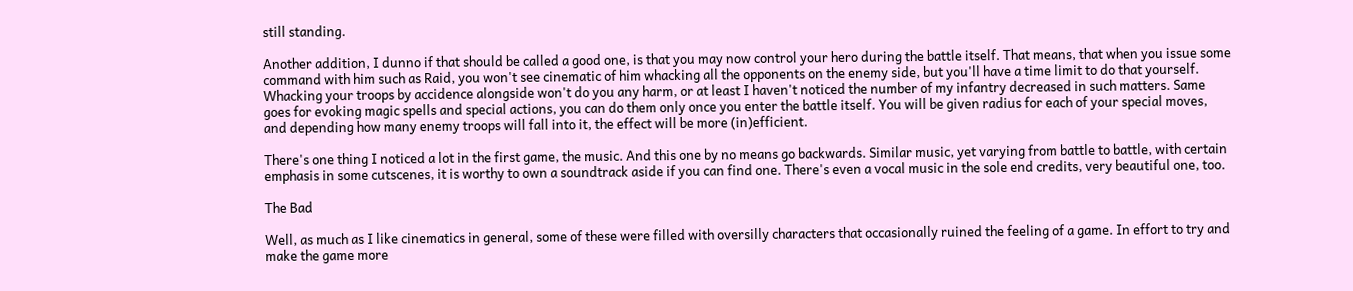still standing.

Another addition, I dunno if that should be called a good one, is that you may now control your hero during the battle itself. That means, that when you issue some command with him such as Raid, you won't see cinematic of him whacking all the opponents on the enemy side, but you'll have a time limit to do that yourself. Whacking your troops by accidence alongside won't do you any harm, or at least I haven't noticed the number of my infantry decreased in such matters. Same goes for evoking magic spells and special actions, you can do them only once you enter the battle itself. You will be given radius for each of your special moves, and depending how many enemy troops will fall into it, the effect will be more (in)efficient.

There's one thing I noticed a lot in the first game, the music. And this one by no means go backwards. Similar music, yet varying from battle to battle, with certain emphasis in some cutscenes, it is worthy to own a soundtrack aside if you can find one. There's even a vocal music in the sole end credits, very beautiful one, too.

The Bad

Well, as much as I like cinematics in general, some of these were filled with oversilly characters that occasionally ruined the feeling of a game. In effort to try and make the game more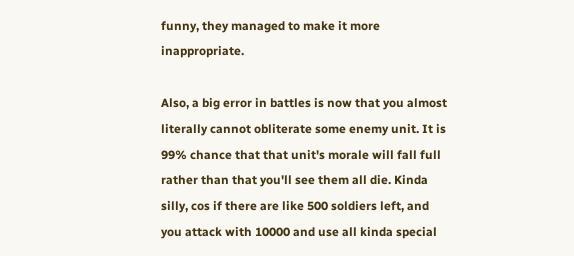funny, they managed to make it more inappropriate.

Also, a big error in battles is now that you almost literally cannot obliterate some enemy unit. It is 99% chance that that unit's morale will fall full rather than that you'll see them all die. Kinda silly, cos if there are like 500 soldiers left, and you attack with 10000 and use all kinda special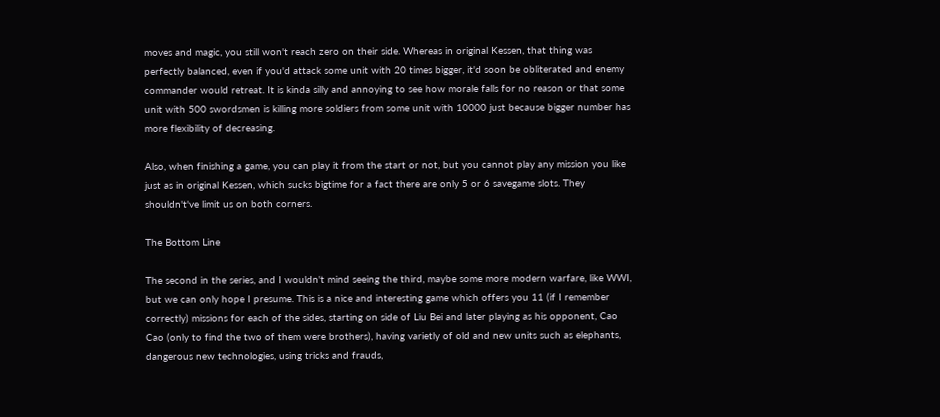moves and magic, you still won't reach zero on their side. Whereas in original Kessen, that thing was perfectly balanced, even if you'd attack some unit with 20 times bigger, it'd soon be obliterated and enemy commander would retreat. It is kinda silly and annoying to see how morale falls for no reason or that some unit with 500 swordsmen is killing more soldiers from some unit with 10000 just because bigger number has more flexibility of decreasing.

Also, when finishing a game, you can play it from the start or not, but you cannot play any mission you like just as in original Kessen, which sucks bigtime for a fact there are only 5 or 6 savegame slots. They shouldn't've limit us on both corners.

The Bottom Line

The second in the series, and I wouldn't mind seeing the third, maybe some more modern warfare, like WWI, but we can only hope I presume. This is a nice and interesting game which offers you 11 (if I remember correctly) missions for each of the sides, starting on side of Liu Bei and later playing as his opponent, Cao Cao (only to find the two of them were brothers), having varietly of old and new units such as elephants, dangerous new technologies, using tricks and frauds,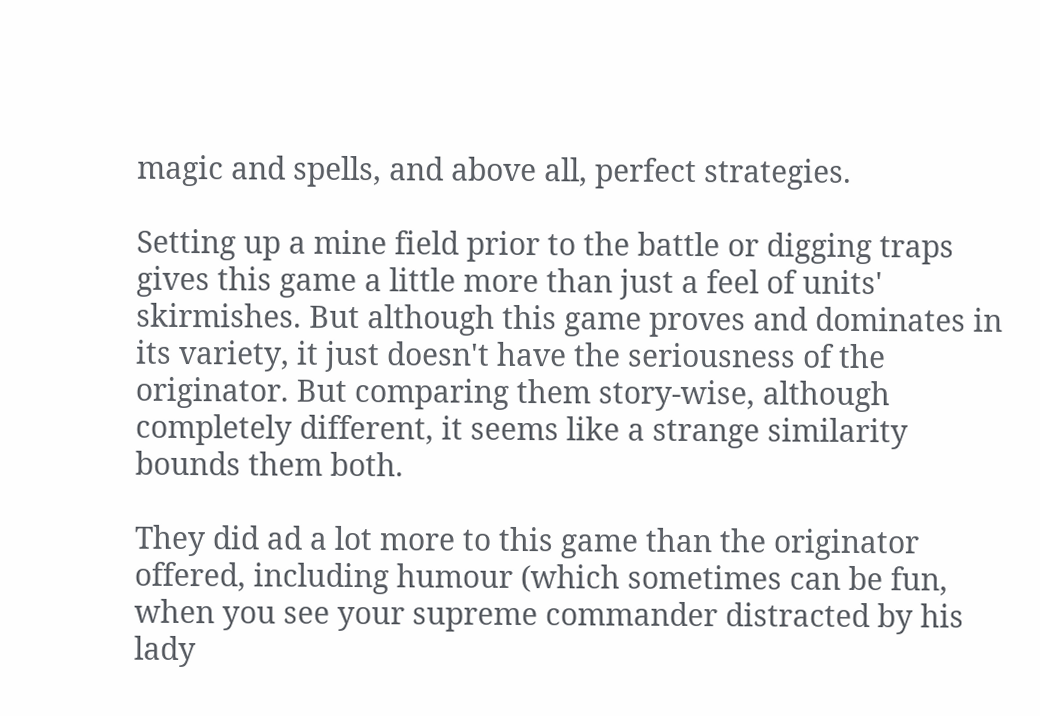magic and spells, and above all, perfect strategies.

Setting up a mine field prior to the battle or digging traps gives this game a little more than just a feel of units' skirmishes. But although this game proves and dominates in its variety, it just doesn't have the seriousness of the originator. But comparing them story-wise, although completely different, it seems like a strange similarity bounds them both.

They did ad a lot more to this game than the originator offered, including humour (which sometimes can be fun, when you see your supreme commander distracted by his lady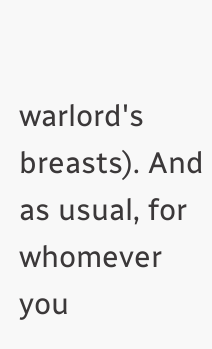warlord's breasts). And as usual, for whomever you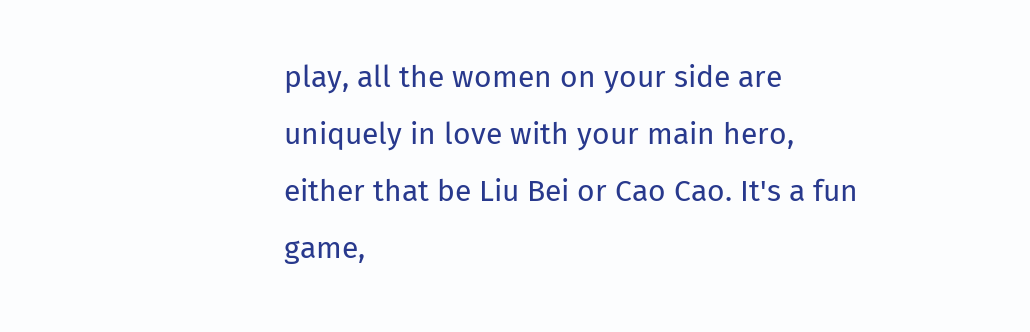play, all the women on your side are uniquely in love with your main hero, either that be Liu Bei or Cao Cao. It's a fun game,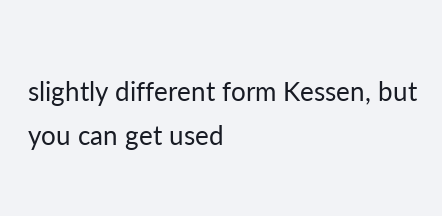slightly different form Kessen, but you can get used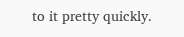to it pretty quickly.